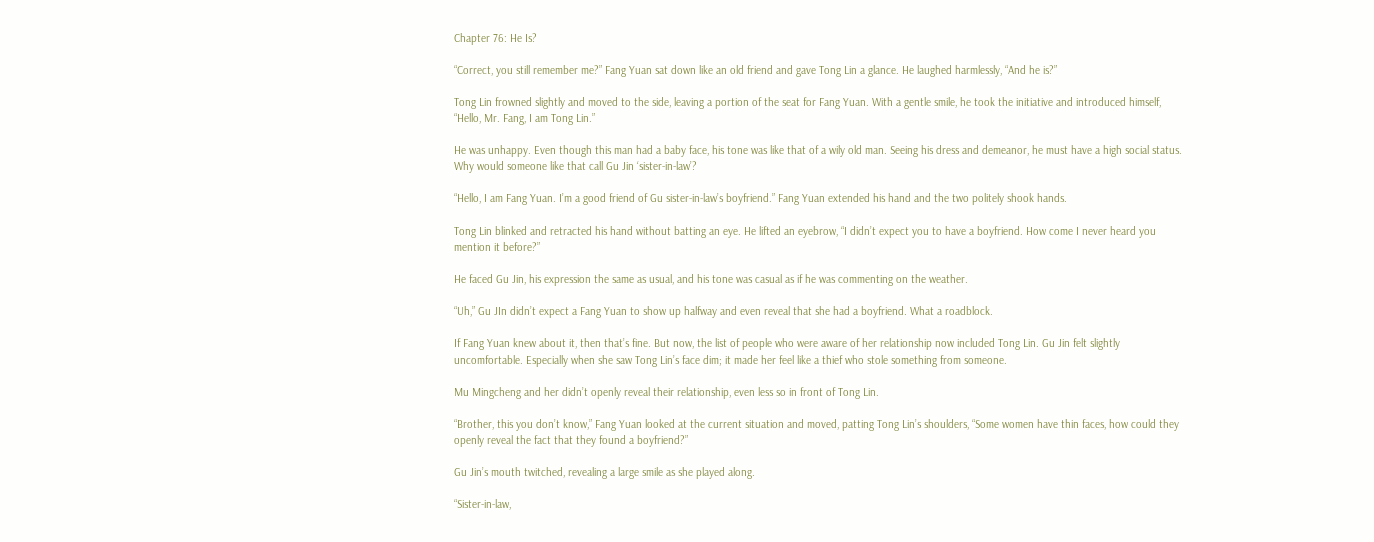Chapter 76: He Is?

“Correct, you still remember me?” Fang Yuan sat down like an old friend and gave Tong Lin a glance. He laughed harmlessly, “And he is?”

Tong Lin frowned slightly and moved to the side, leaving a portion of the seat for Fang Yuan. With a gentle smile, he took the initiative and introduced himself, “Hello, Mr. Fang, I am Tong Lin.”

He was unhappy. Even though this man had a baby face, his tone was like that of a wily old man. Seeing his dress and demeanor, he must have a high social status. Why would someone like that call Gu Jin ‘sister-in-law’?

“Hello, I am Fang Yuan. I’m a good friend of Gu sister-in-law’s boyfriend.” Fang Yuan extended his hand and the two politely shook hands.

Tong Lin blinked and retracted his hand without batting an eye. He lifted an eyebrow, “I didn’t expect you to have a boyfriend. How come I never heard you mention it before?”

He faced Gu Jin, his expression the same as usual, and his tone was casual as if he was commenting on the weather.

“Uh,” Gu JIn didn’t expect a Fang Yuan to show up halfway and even reveal that she had a boyfriend. What a roadblock.

If Fang Yuan knew about it, then that’s fine. But now, the list of people who were aware of her relationship now included Tong Lin. Gu Jin felt slightly uncomfortable. Especially when she saw Tong Lin’s face dim; it made her feel like a thief who stole something from someone.

Mu Mingcheng and her didn’t openly reveal their relationship, even less so in front of Tong Lin.

“Brother, this you don’t know,” Fang Yuan looked at the current situation and moved, patting Tong Lin’s shoulders, “Some women have thin faces, how could they openly reveal the fact that they found a boyfriend?”

Gu Jin’s mouth twitched, revealing a large smile as she played along.

“Sister-in-law,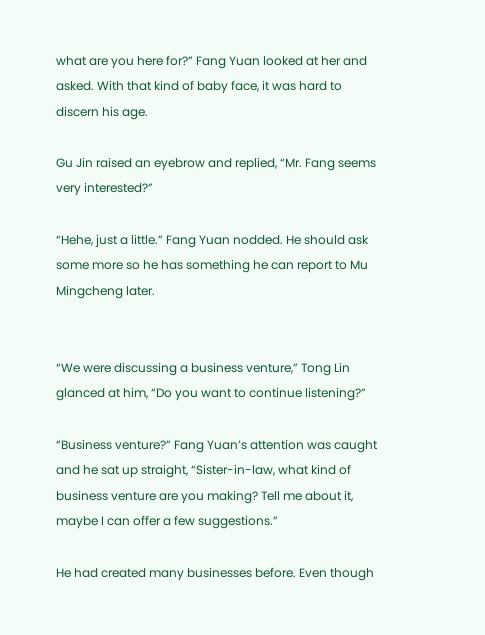what are you here for?” Fang Yuan looked at her and asked. With that kind of baby face, it was hard to discern his age.

Gu Jin raised an eyebrow and replied, “Mr. Fang seems very interested?”

“Hehe, just a little.” Fang Yuan nodded. He should ask some more so he has something he can report to Mu Mingcheng later.


“We were discussing a business venture,” Tong Lin glanced at him, “Do you want to continue listening?”

“Business venture?” Fang Yuan’s attention was caught and he sat up straight, “Sister-in-law, what kind of business venture are you making? Tell me about it, maybe I can offer a few suggestions.”

He had created many businesses before. Even though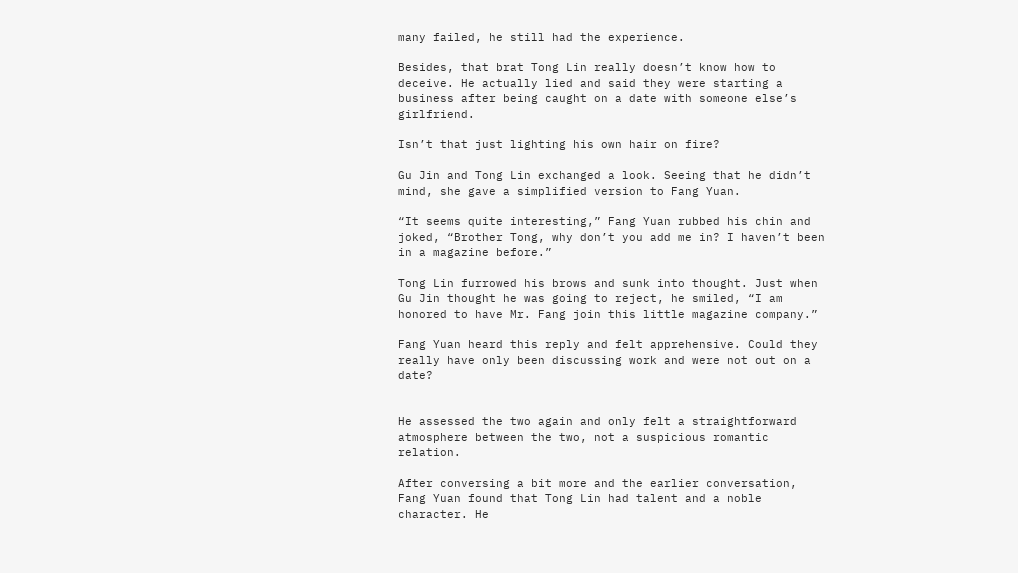many failed, he still had the experience.

Besides, that brat Tong Lin really doesn’t know how to deceive. He actually lied and said they were starting a business after being caught on a date with someone else’s girlfriend.

Isn’t that just lighting his own hair on fire?

Gu Jin and Tong Lin exchanged a look. Seeing that he didn’t mind, she gave a simplified version to Fang Yuan.

“It seems quite interesting,” Fang Yuan rubbed his chin and joked, “Brother Tong, why don’t you add me in? I haven’t been in a magazine before.”

Tong Lin furrowed his brows and sunk into thought. Just when Gu Jin thought he was going to reject, he smiled, “I am honored to have Mr. Fang join this little magazine company.”

Fang Yuan heard this reply and felt apprehensive. Could they really have only been discussing work and were not out on a date?


He assessed the two again and only felt a straightforward atmosphere between the two, not a suspicious romantic relation.

After conversing a bit more and the earlier conversation, Fang Yuan found that Tong Lin had talent and a noble character. He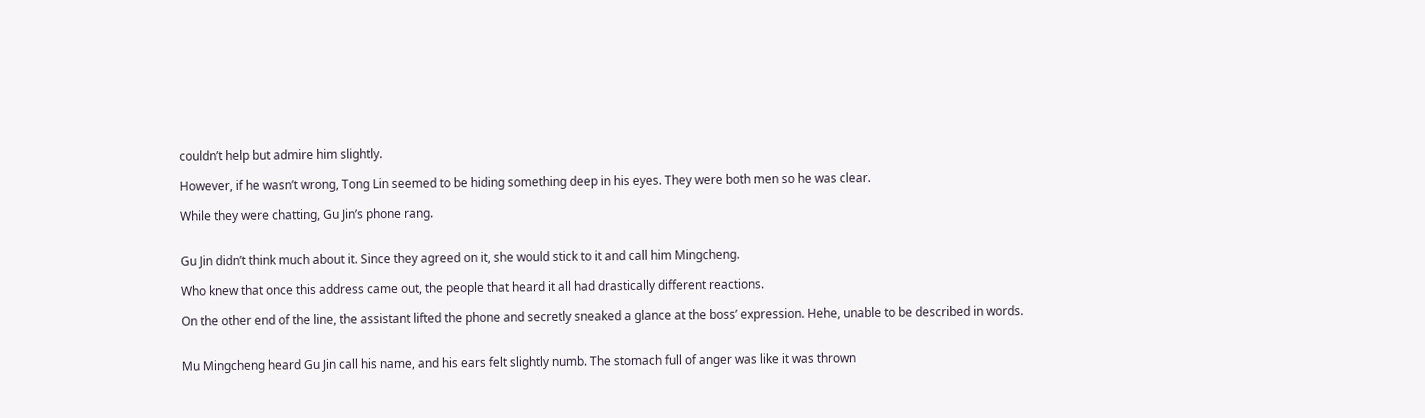couldn’t help but admire him slightly.

However, if he wasn’t wrong, Tong Lin seemed to be hiding something deep in his eyes. They were both men so he was clear.

While they were chatting, Gu Jin’s phone rang.


Gu Jin didn’t think much about it. Since they agreed on it, she would stick to it and call him Mingcheng.

Who knew that once this address came out, the people that heard it all had drastically different reactions.

On the other end of the line, the assistant lifted the phone and secretly sneaked a glance at the boss’ expression. Hehe, unable to be described in words.


Mu Mingcheng heard Gu Jin call his name, and his ears felt slightly numb. The stomach full of anger was like it was thrown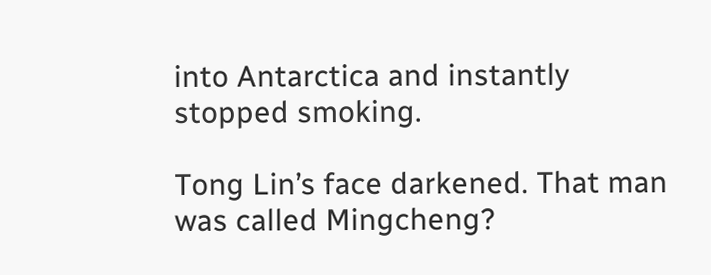into Antarctica and instantly stopped smoking.

Tong Lin’s face darkened. That man was called Mingcheng?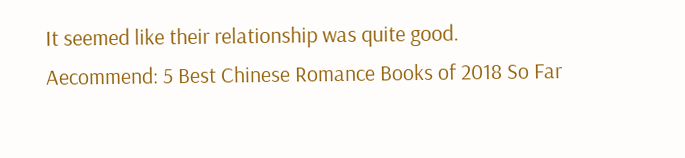It seemed like their relationship was quite good.
Aecommend: 5 Best Chinese Romance Books of 2018 So Far